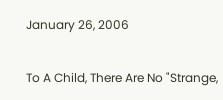January 26, 2006

To A Child, There Are No "Strange,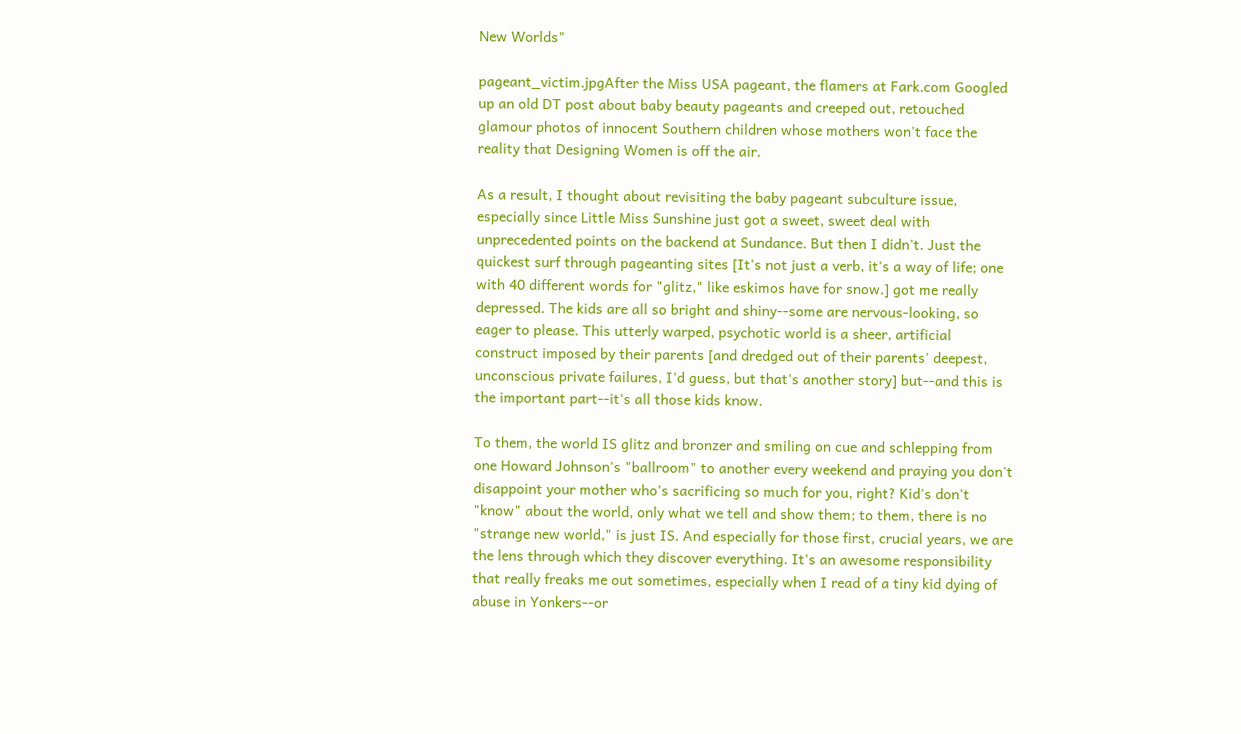New Worlds"

pageant_victim.jpgAfter the Miss USA pageant, the flamers at Fark.com Googled up an old DT post about baby beauty pageants and creeped out, retouched glamour photos of innocent Southern children whose mothers won't face the reality that Designing Women is off the air.

As a result, I thought about revisiting the baby pageant subculture issue, especially since Little Miss Sunshine just got a sweet, sweet deal with unprecedented points on the backend at Sundance. But then I didn't. Just the quickest surf through pageanting sites [It's not just a verb, it's a way of life; one with 40 different words for "glitz," like eskimos have for snow.] got me really depressed. The kids are all so bright and shiny--some are nervous-looking, so eager to please. This utterly warped, psychotic world is a sheer, artificial construct imposed by their parents [and dredged out of their parents' deepest, unconscious private failures, I'd guess, but that's another story] but--and this is the important part--it's all those kids know.

To them, the world IS glitz and bronzer and smiling on cue and schlepping from one Howard Johnson's "ballroom" to another every weekend and praying you don't disappoint your mother who's sacrificing so much for you, right? Kid's don't "know" about the world, only what we tell and show them; to them, there is no "strange new world," is just IS. And especially for those first, crucial years, we are the lens through which they discover everything. It's an awesome responsibility that really freaks me out sometimes, especially when I read of a tiny kid dying of abuse in Yonkers--or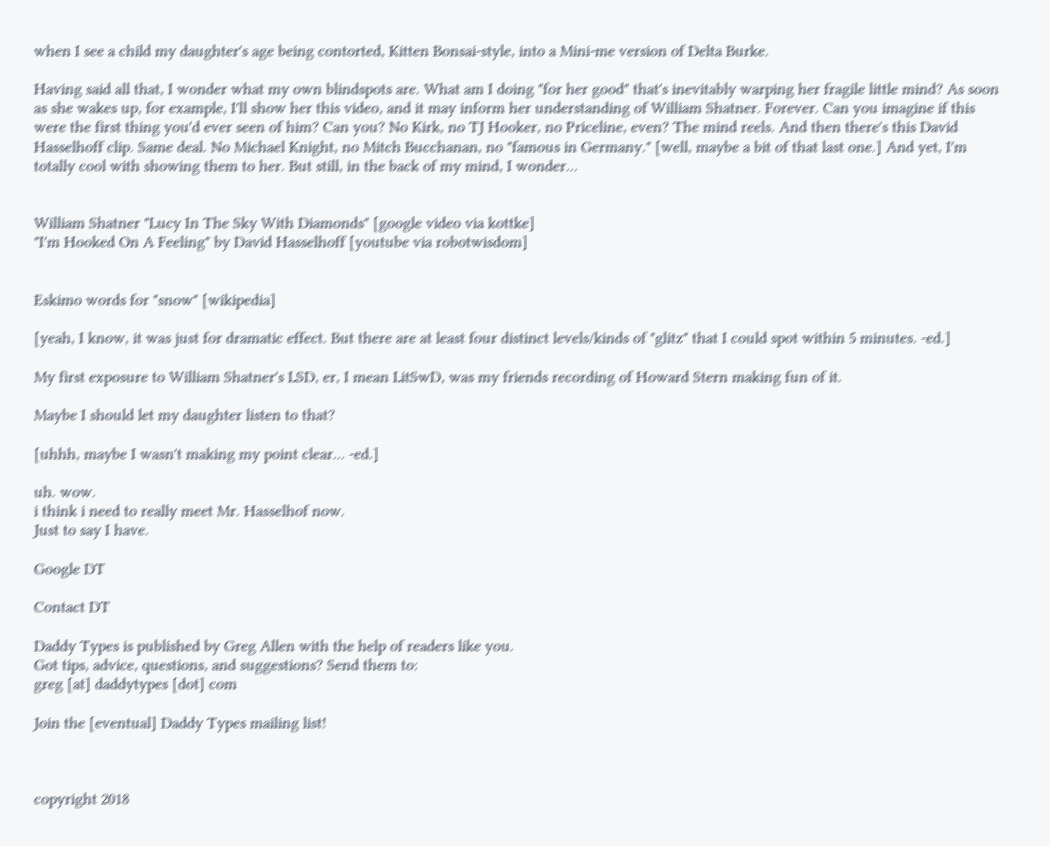when I see a child my daughter's age being contorted, Kitten Bonsai-style, into a Mini-me version of Delta Burke.

Having said all that, I wonder what my own blindspots are. What am I doing "for her good" that's inevitably warping her fragile little mind? As soon as she wakes up, for example, I'll show her this video, and it may inform her understanding of William Shatner. Forever. Can you imagine if this were the first thing you'd ever seen of him? Can you? No Kirk, no TJ Hooker, no Priceline, even? The mind reels. And then there's this David Hasselhoff clip. Same deal. No Michael Knight, no Mitch Bucchanan, no "famous in Germany." [well, maybe a bit of that last one.] And yet, I'm totally cool with showing them to her. But still, in the back of my mind, I wonder...


William Shatner "Lucy In The Sky With Diamonds" [google video via kottke]
"I'm Hooked On A Feeling" by David Hasselhoff [youtube via robotwisdom]


Eskimo words for "snow" [wikipedia]

[yeah, I know, it was just for dramatic effect. But there are at least four distinct levels/kinds of "glitz" that I could spot within 5 minutes. -ed.]

My first exposure to William Shatner's LSD, er, I mean LitSwD, was my friends recording of Howard Stern making fun of it.

Maybe I should let my daughter listen to that?

[uhhh, maybe I wasn't making my point clear... -ed.]

uh. wow.
i think i need to really meet Mr. Hasselhof now.
Just to say I have.

Google DT

Contact DT

Daddy Types is published by Greg Allen with the help of readers like you.
Got tips, advice, questions, and suggestions? Send them to:
greg [at] daddytypes [dot] com

Join the [eventual] Daddy Types mailing list!



copyright 2018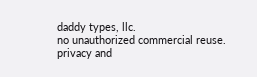daddy types, llc.
no unauthorized commercial reuse.
privacy and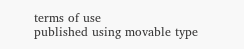terms of use
published using movable type